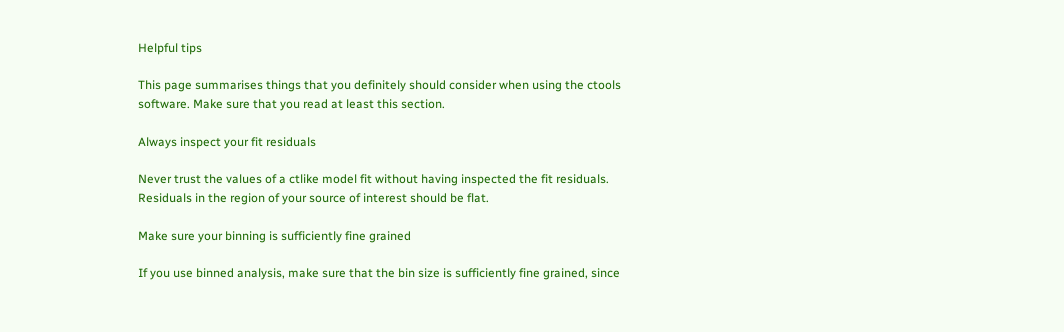Helpful tips

This page summarises things that you definitely should consider when using the ctools software. Make sure that you read at least this section.

Always inspect your fit residuals

Never trust the values of a ctlike model fit without having inspected the fit residuals. Residuals in the region of your source of interest should be flat.

Make sure your binning is sufficiently fine grained

If you use binned analysis, make sure that the bin size is sufficiently fine grained, since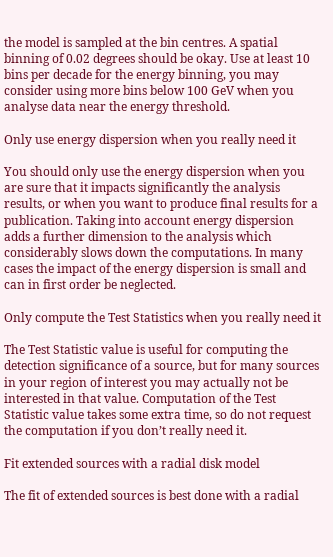the model is sampled at the bin centres. A spatial binning of 0.02 degrees should be okay. Use at least 10 bins per decade for the energy binning, you may consider using more bins below 100 GeV when you analyse data near the energy threshold.

Only use energy dispersion when you really need it

You should only use the energy dispersion when you are sure that it impacts significantly the analysis results, or when you want to produce final results for a publication. Taking into account energy dispersion adds a further dimension to the analysis which considerably slows down the computations. In many cases the impact of the energy dispersion is small and can in first order be neglected.

Only compute the Test Statistics when you really need it

The Test Statistic value is useful for computing the detection significance of a source, but for many sources in your region of interest you may actually not be interested in that value. Computation of the Test Statistic value takes some extra time, so do not request the computation if you don’t really need it.

Fit extended sources with a radial disk model

The fit of extended sources is best done with a radial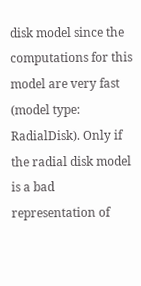disk model since the computations for this model are very fast (model type: RadialDisk). Only if the radial disk model is a bad representation of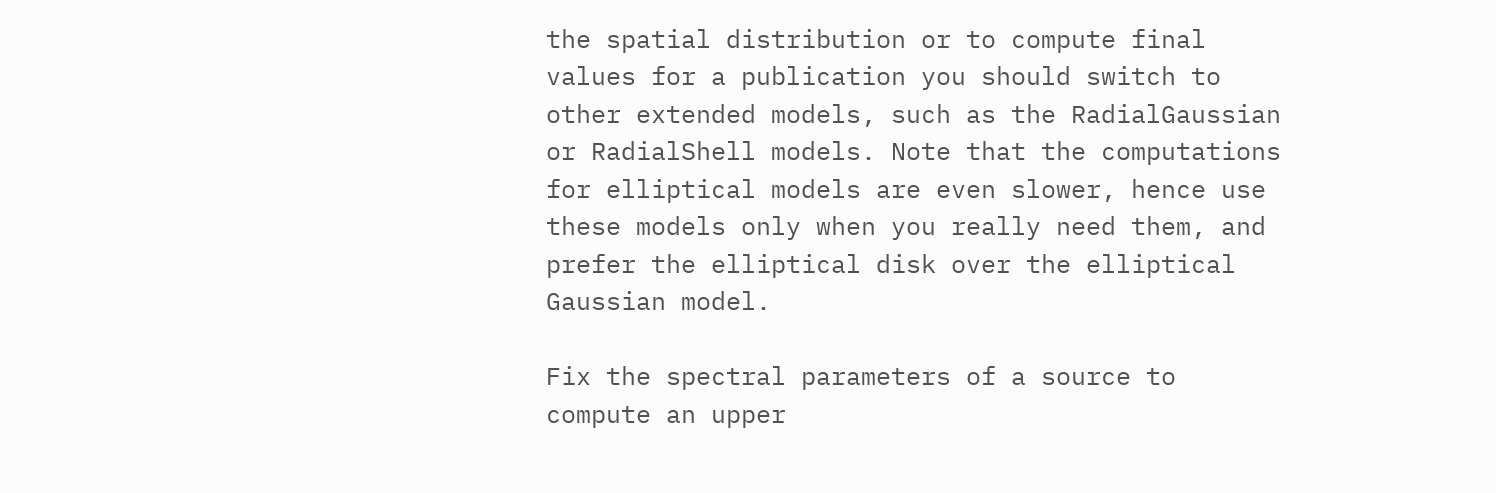the spatial distribution or to compute final values for a publication you should switch to other extended models, such as the RadialGaussian or RadialShell models. Note that the computations for elliptical models are even slower, hence use these models only when you really need them, and prefer the elliptical disk over the elliptical Gaussian model.

Fix the spectral parameters of a source to compute an upper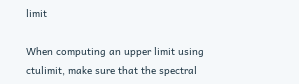limit

When computing an upper limit using ctulimit, make sure that the spectral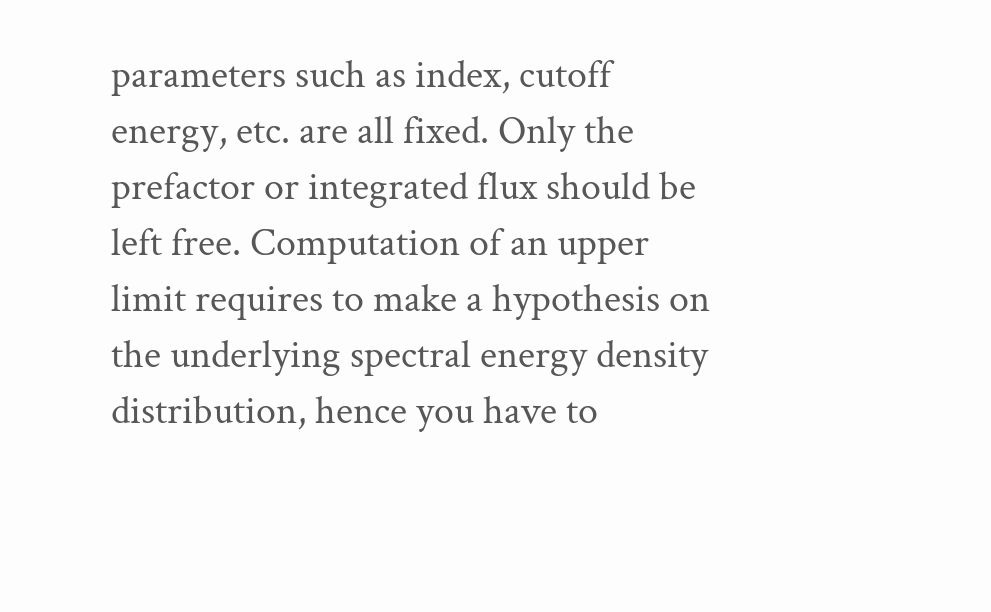parameters such as index, cutoff energy, etc. are all fixed. Only the prefactor or integrated flux should be left free. Computation of an upper limit requires to make a hypothesis on the underlying spectral energy density distribution, hence you have to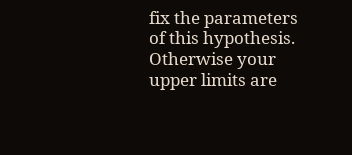fix the parameters of this hypothesis. Otherwise your upper limits are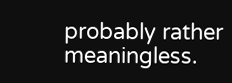probably rather meaningless.